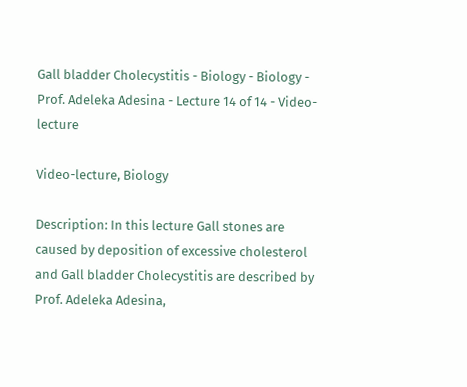Gall bladder Cholecystitis - Biology - Biology - Prof. Adeleka Adesina - Lecture 14 of 14 - Video-lecture

Video-lecture, Biology

Description: In this lecture Gall stones are caused by deposition of excessive cholesterol and Gall bladder Cholecystitis are described by Prof. Adeleka Adesina,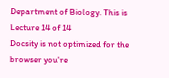Department of Biology. This is Lecture 14 of 14
Docsity is not optimized for the browser you're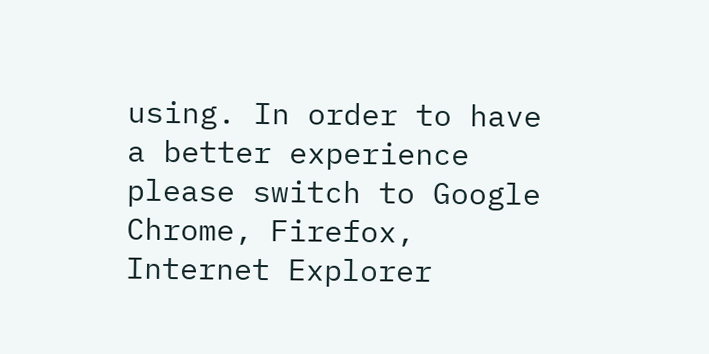using. In order to have a better experience please switch to Google Chrome, Firefox, Internet Explorer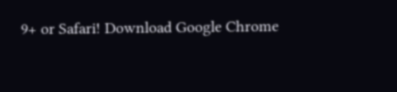9+ or Safari! Download Google Chrome